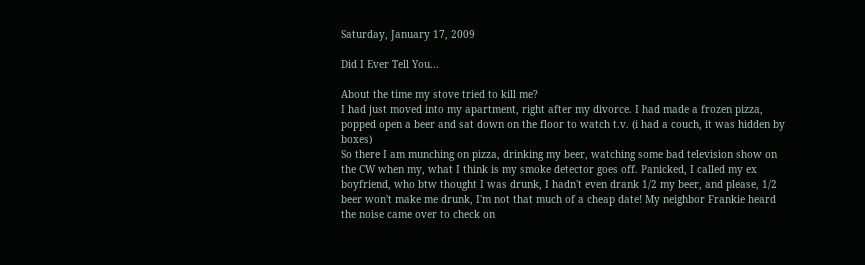Saturday, January 17, 2009

Did I Ever Tell You...

About the time my stove tried to kill me?
I had just moved into my apartment, right after my divorce. I had made a frozen pizza, popped open a beer and sat down on the floor to watch t.v. (i had a couch, it was hidden by boxes)
So there I am munching on pizza, drinking my beer, watching some bad television show on the CW when my, what I think is my smoke detector goes off. Panicked, I called my ex boyfriend, who btw thought I was drunk, I hadn't even drank 1/2 my beer, and please, 1/2 beer won't make me drunk, I'm not that much of a cheap date! My neighbor Frankie heard the noise came over to check on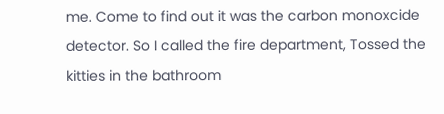me. Come to find out it was the carbon monoxcide detector. So I called the fire department, Tossed the kitties in the bathroom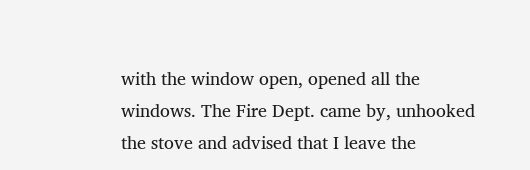with the window open, opened all the windows. The Fire Dept. came by, unhooked the stove and advised that I leave the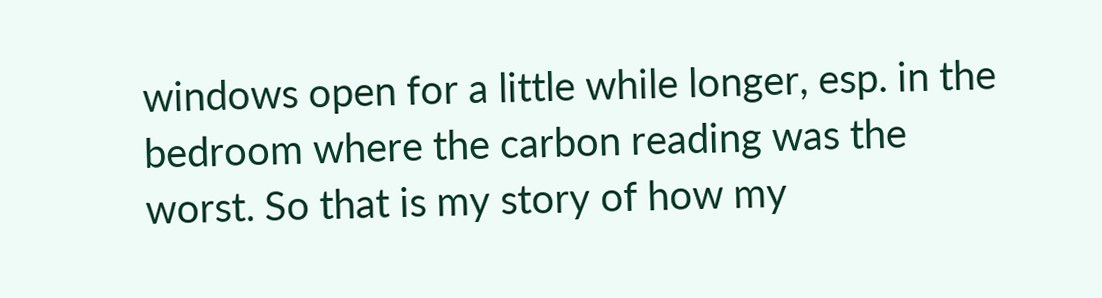windows open for a little while longer, esp. in the bedroom where the carbon reading was the worst. So that is my story of how my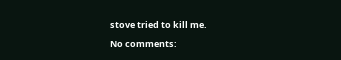stove tried to kill me.

No comments: